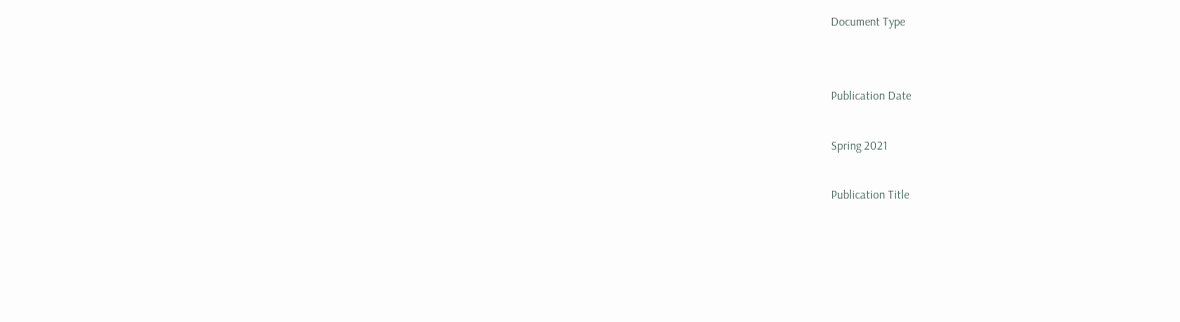Document Type


Publication Date

Spring 2021

Publication Title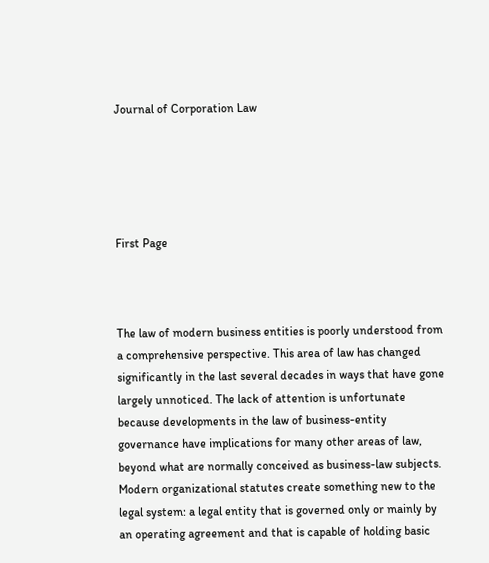Journal of Corporation Law





First Page



The law of modern business entities is poorly understood from a comprehensive perspective. This area of law has changed significantly in the last several decades in ways that have gone largely unnoticed. The lack of attention is unfortunate because developments in the law of business-entity governance have implications for many other areas of law, beyond what are normally conceived as business-law subjects. Modern organizational statutes create something new to the legal system: a legal entity that is governed only or mainly by an operating agreement and that is capable of holding basic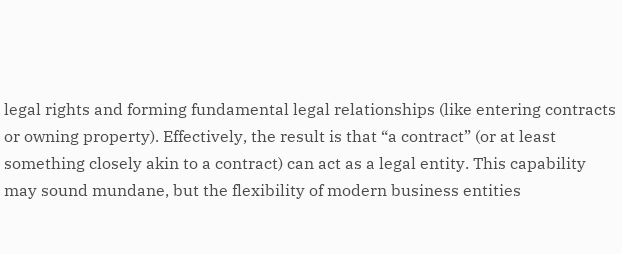legal rights and forming fundamental legal relationships (like entering contracts or owning property). Effectively, the result is that “a contract” (or at least something closely akin to a contract) can act as a legal entity. This capability may sound mundane, but the flexibility of modern business entities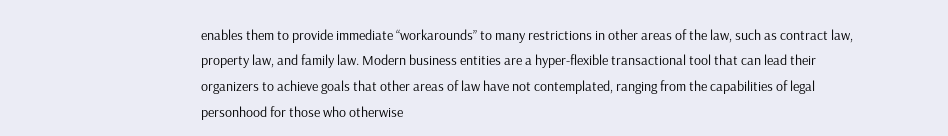enables them to provide immediate “workarounds” to many restrictions in other areas of the law, such as contract law, property law, and family law. Modern business entities are a hyper-flexible transactional tool that can lead their organizers to achieve goals that other areas of law have not contemplated, ranging from the capabilities of legal personhood for those who otherwise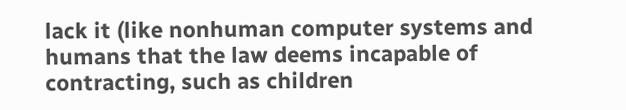lack it (like nonhuman computer systems and humans that the law deems incapable of contracting, such as children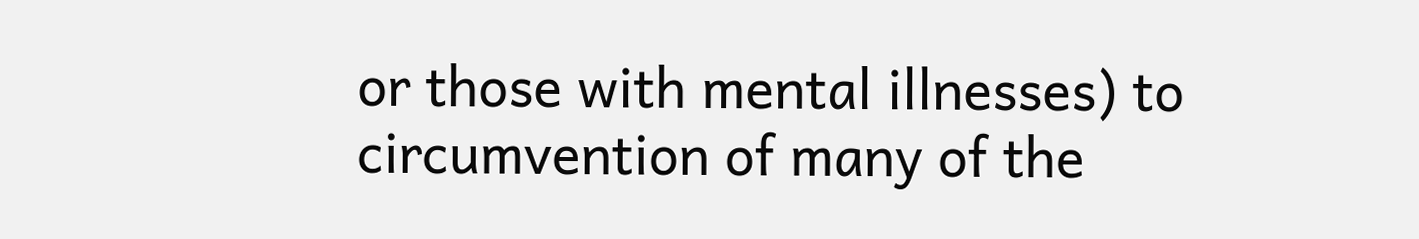or those with mental illnesses) to circumvention of many of the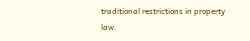traditional restrictions in property law.